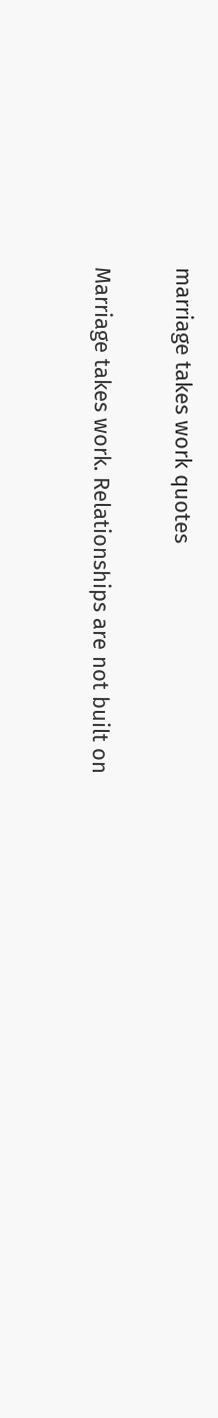marriage takes work quotes

Marriage takes work. Relationships are not built on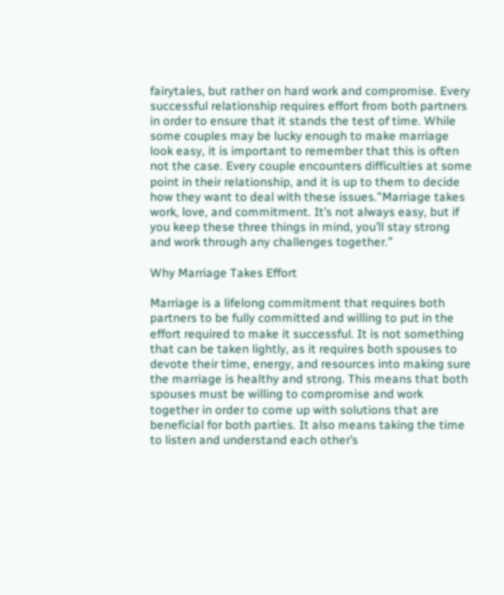fairytales, but rather on hard work and compromise. Every successful relationship requires effort from both partners in order to ensure that it stands the test of time. While some couples may be lucky enough to make marriage look easy, it is important to remember that this is often not the case. Every couple encounters difficulties at some point in their relationship, and it is up to them to decide how they want to deal with these issues.”Marriage takes work, love, and commitment. It’s not always easy, but if you keep these three things in mind, you’ll stay strong and work through any challenges together.”

Why Marriage Takes Effort

Marriage is a lifelong commitment that requires both partners to be fully committed and willing to put in the effort required to make it successful. It is not something that can be taken lightly, as it requires both spouses to devote their time, energy, and resources into making sure the marriage is healthy and strong. This means that both spouses must be willing to compromise and work together in order to come up with solutions that are beneficial for both parties. It also means taking the time to listen and understand each other’s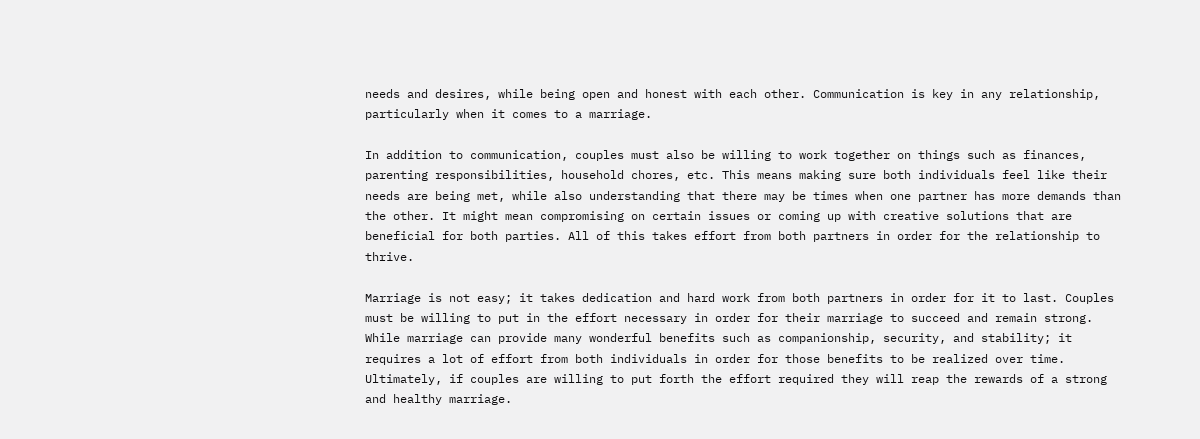needs and desires, while being open and honest with each other. Communication is key in any relationship, particularly when it comes to a marriage.

In addition to communication, couples must also be willing to work together on things such as finances, parenting responsibilities, household chores, etc. This means making sure both individuals feel like their needs are being met, while also understanding that there may be times when one partner has more demands than the other. It might mean compromising on certain issues or coming up with creative solutions that are beneficial for both parties. All of this takes effort from both partners in order for the relationship to thrive.

Marriage is not easy; it takes dedication and hard work from both partners in order for it to last. Couples must be willing to put in the effort necessary in order for their marriage to succeed and remain strong. While marriage can provide many wonderful benefits such as companionship, security, and stability; it requires a lot of effort from both individuals in order for those benefits to be realized over time. Ultimately, if couples are willing to put forth the effort required they will reap the rewards of a strong and healthy marriage.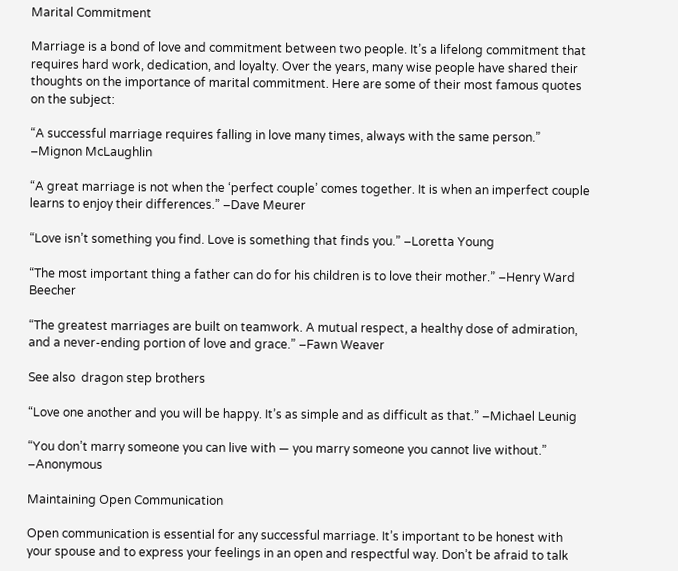Marital Commitment

Marriage is a bond of love and commitment between two people. It’s a lifelong commitment that requires hard work, dedication, and loyalty. Over the years, many wise people have shared their thoughts on the importance of marital commitment. Here are some of their most famous quotes on the subject:

“A successful marriage requires falling in love many times, always with the same person.” –Mignon McLaughlin

“A great marriage is not when the ‘perfect couple’ comes together. It is when an imperfect couple learns to enjoy their differences.” –Dave Meurer

“Love isn’t something you find. Love is something that finds you.” –Loretta Young

“The most important thing a father can do for his children is to love their mother.” –Henry Ward Beecher

“The greatest marriages are built on teamwork. A mutual respect, a healthy dose of admiration, and a never-ending portion of love and grace.” –Fawn Weaver

See also  dragon step brothers

“Love one another and you will be happy. It’s as simple and as difficult as that.” –Michael Leunig

“You don’t marry someone you can live with — you marry someone you cannot live without.” –Anonymous

Maintaining Open Communication

Open communication is essential for any successful marriage. It’s important to be honest with your spouse and to express your feelings in an open and respectful way. Don’t be afraid to talk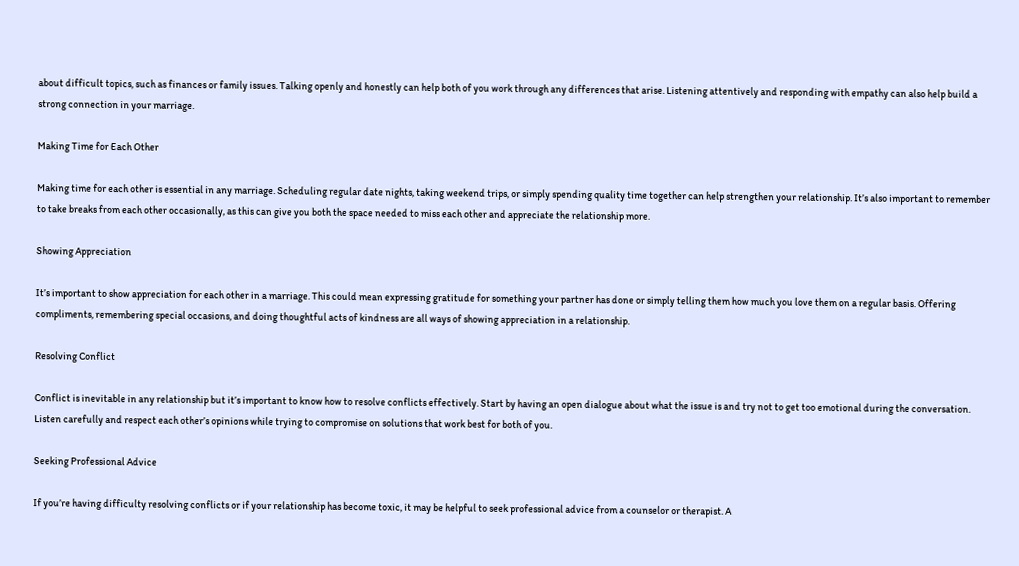about difficult topics, such as finances or family issues. Talking openly and honestly can help both of you work through any differences that arise. Listening attentively and responding with empathy can also help build a strong connection in your marriage.

Making Time for Each Other

Making time for each other is essential in any marriage. Scheduling regular date nights, taking weekend trips, or simply spending quality time together can help strengthen your relationship. It’s also important to remember to take breaks from each other occasionally, as this can give you both the space needed to miss each other and appreciate the relationship more.

Showing Appreciation

It’s important to show appreciation for each other in a marriage. This could mean expressing gratitude for something your partner has done or simply telling them how much you love them on a regular basis. Offering compliments, remembering special occasions, and doing thoughtful acts of kindness are all ways of showing appreciation in a relationship.

Resolving Conflict

Conflict is inevitable in any relationship but it’s important to know how to resolve conflicts effectively. Start by having an open dialogue about what the issue is and try not to get too emotional during the conversation. Listen carefully and respect each other’s opinions while trying to compromise on solutions that work best for both of you.

Seeking Professional Advice

If you’re having difficulty resolving conflicts or if your relationship has become toxic, it may be helpful to seek professional advice from a counselor or therapist. A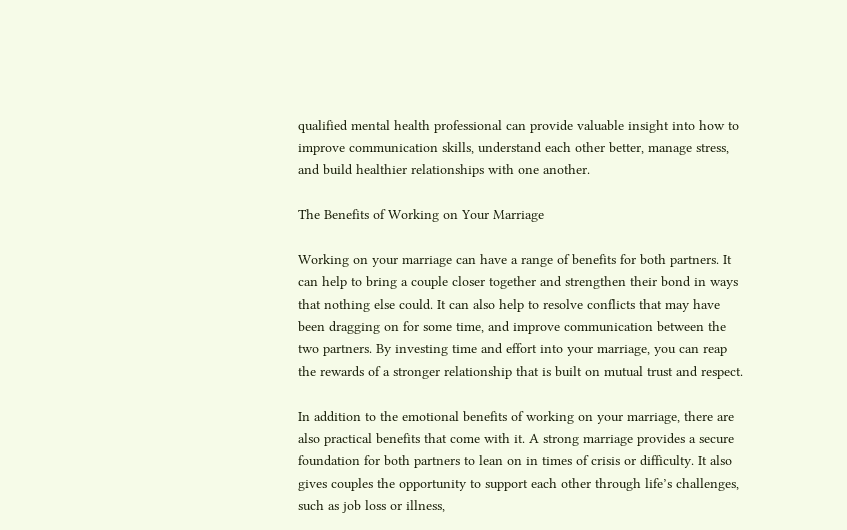qualified mental health professional can provide valuable insight into how to improve communication skills, understand each other better, manage stress, and build healthier relationships with one another.

The Benefits of Working on Your Marriage

Working on your marriage can have a range of benefits for both partners. It can help to bring a couple closer together and strengthen their bond in ways that nothing else could. It can also help to resolve conflicts that may have been dragging on for some time, and improve communication between the two partners. By investing time and effort into your marriage, you can reap the rewards of a stronger relationship that is built on mutual trust and respect.

In addition to the emotional benefits of working on your marriage, there are also practical benefits that come with it. A strong marriage provides a secure foundation for both partners to lean on in times of crisis or difficulty. It also gives couples the opportunity to support each other through life’s challenges, such as job loss or illness,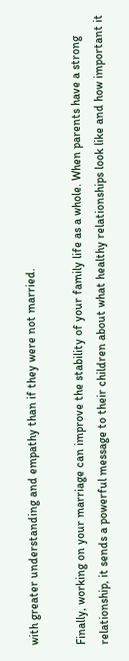with greater understanding and empathy than if they were not married.

Finally, working on your marriage can improve the stability of your family life as a whole. When parents have a strong relationship, it sends a powerful message to their children about what healthy relationships look like and how important it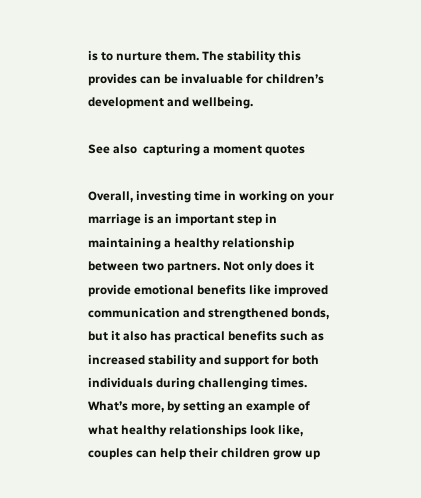is to nurture them. The stability this provides can be invaluable for children’s development and wellbeing.

See also  capturing a moment quotes

Overall, investing time in working on your marriage is an important step in maintaining a healthy relationship between two partners. Not only does it provide emotional benefits like improved communication and strengthened bonds, but it also has practical benefits such as increased stability and support for both individuals during challenging times. What’s more, by setting an example of what healthy relationships look like, couples can help their children grow up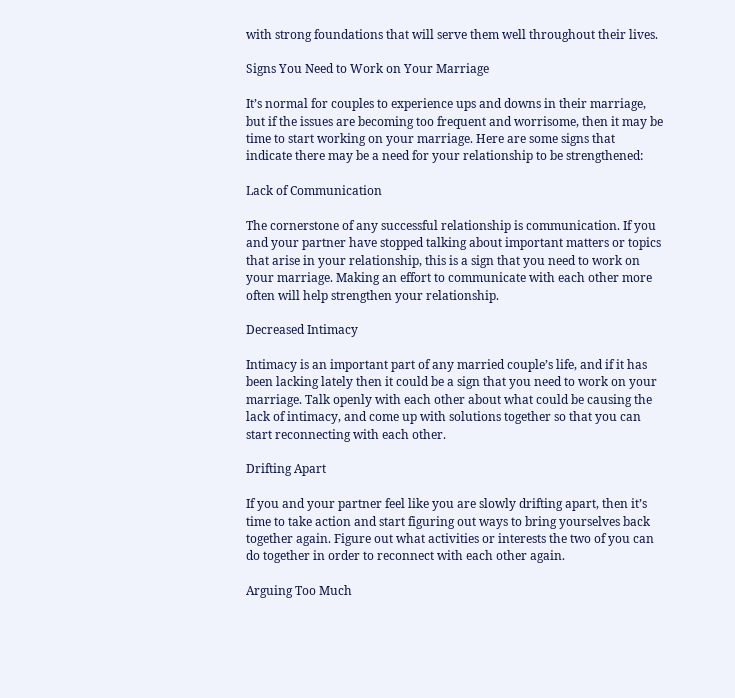with strong foundations that will serve them well throughout their lives.

Signs You Need to Work on Your Marriage

It’s normal for couples to experience ups and downs in their marriage, but if the issues are becoming too frequent and worrisome, then it may be time to start working on your marriage. Here are some signs that indicate there may be a need for your relationship to be strengthened:

Lack of Communication

The cornerstone of any successful relationship is communication. If you and your partner have stopped talking about important matters or topics that arise in your relationship, this is a sign that you need to work on your marriage. Making an effort to communicate with each other more often will help strengthen your relationship.

Decreased Intimacy

Intimacy is an important part of any married couple’s life, and if it has been lacking lately then it could be a sign that you need to work on your marriage. Talk openly with each other about what could be causing the lack of intimacy, and come up with solutions together so that you can start reconnecting with each other.

Drifting Apart

If you and your partner feel like you are slowly drifting apart, then it’s time to take action and start figuring out ways to bring yourselves back together again. Figure out what activities or interests the two of you can do together in order to reconnect with each other again.

Arguing Too Much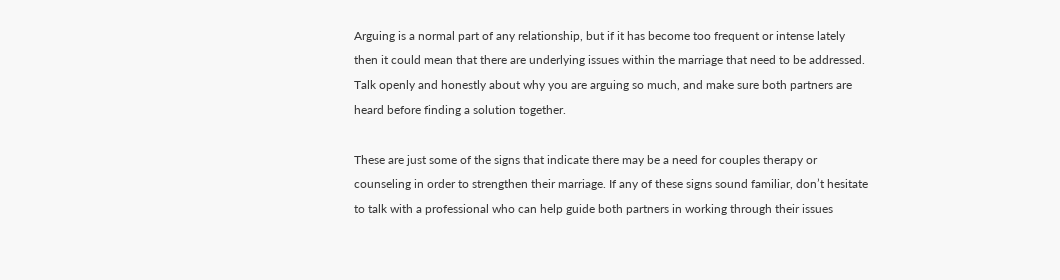Arguing is a normal part of any relationship, but if it has become too frequent or intense lately then it could mean that there are underlying issues within the marriage that need to be addressed. Talk openly and honestly about why you are arguing so much, and make sure both partners are heard before finding a solution together.

These are just some of the signs that indicate there may be a need for couples therapy or counseling in order to strengthen their marriage. If any of these signs sound familiar, don’t hesitate to talk with a professional who can help guide both partners in working through their issues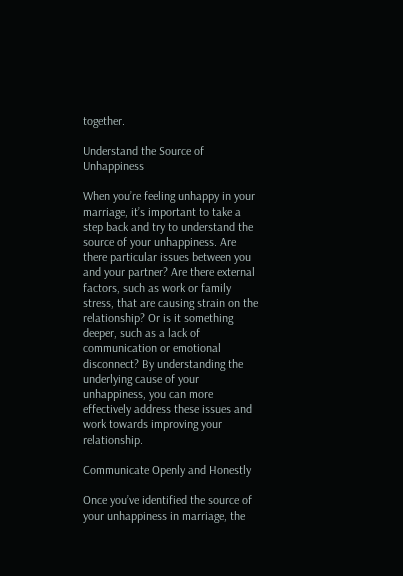together.

Understand the Source of Unhappiness

When you’re feeling unhappy in your marriage, it’s important to take a step back and try to understand the source of your unhappiness. Are there particular issues between you and your partner? Are there external factors, such as work or family stress, that are causing strain on the relationship? Or is it something deeper, such as a lack of communication or emotional disconnect? By understanding the underlying cause of your unhappiness, you can more effectively address these issues and work towards improving your relationship.

Communicate Openly and Honestly

Once you’ve identified the source of your unhappiness in marriage, the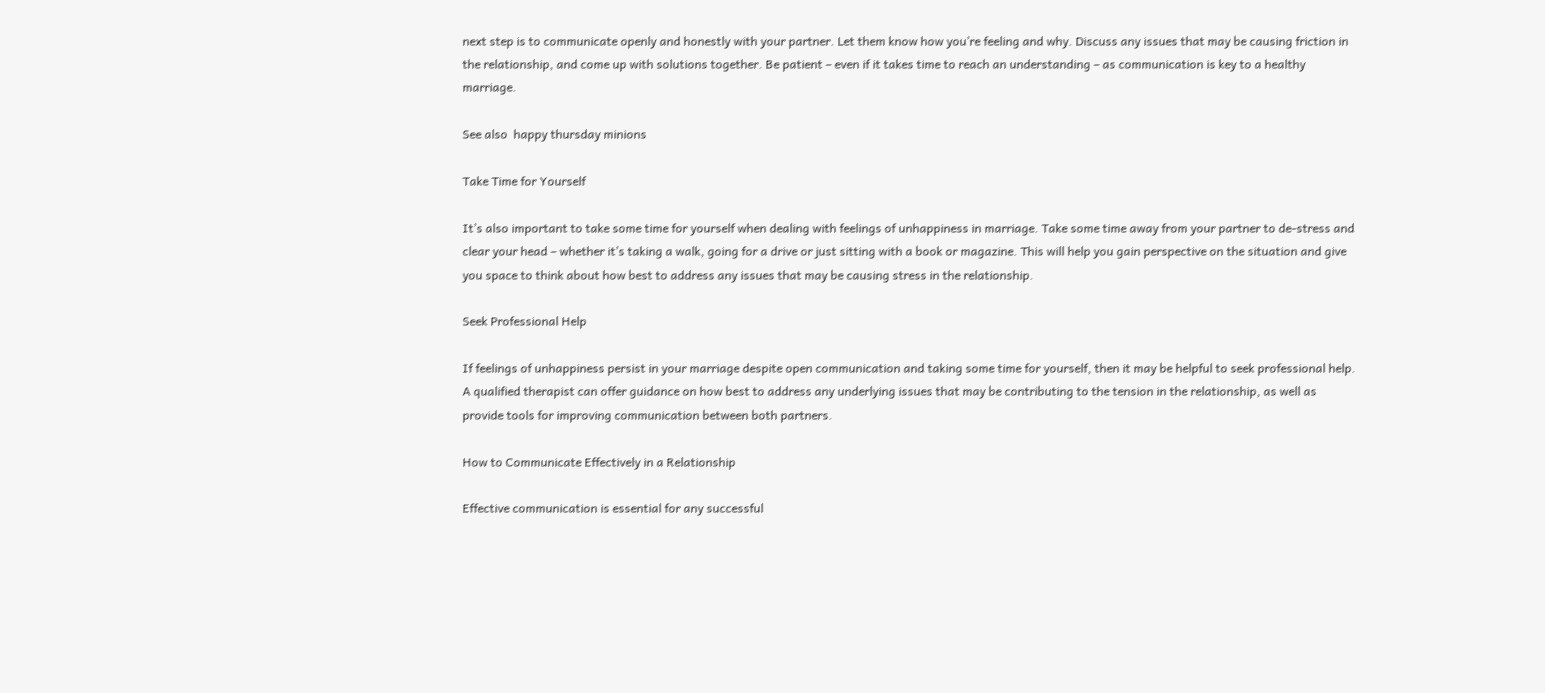next step is to communicate openly and honestly with your partner. Let them know how you’re feeling and why. Discuss any issues that may be causing friction in the relationship, and come up with solutions together. Be patient – even if it takes time to reach an understanding – as communication is key to a healthy marriage.

See also  happy thursday minions

Take Time for Yourself

It’s also important to take some time for yourself when dealing with feelings of unhappiness in marriage. Take some time away from your partner to de-stress and clear your head – whether it’s taking a walk, going for a drive or just sitting with a book or magazine. This will help you gain perspective on the situation and give you space to think about how best to address any issues that may be causing stress in the relationship.

Seek Professional Help

If feelings of unhappiness persist in your marriage despite open communication and taking some time for yourself, then it may be helpful to seek professional help. A qualified therapist can offer guidance on how best to address any underlying issues that may be contributing to the tension in the relationship, as well as provide tools for improving communication between both partners.

How to Communicate Effectively in a Relationship

Effective communication is essential for any successful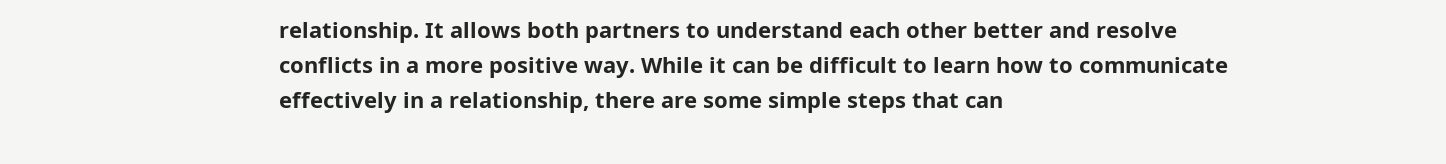relationship. It allows both partners to understand each other better and resolve conflicts in a more positive way. While it can be difficult to learn how to communicate effectively in a relationship, there are some simple steps that can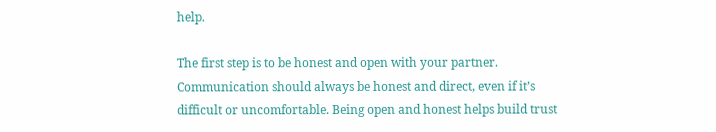help.

The first step is to be honest and open with your partner. Communication should always be honest and direct, even if it’s difficult or uncomfortable. Being open and honest helps build trust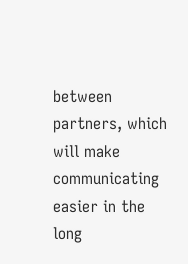between partners, which will make communicating easier in the long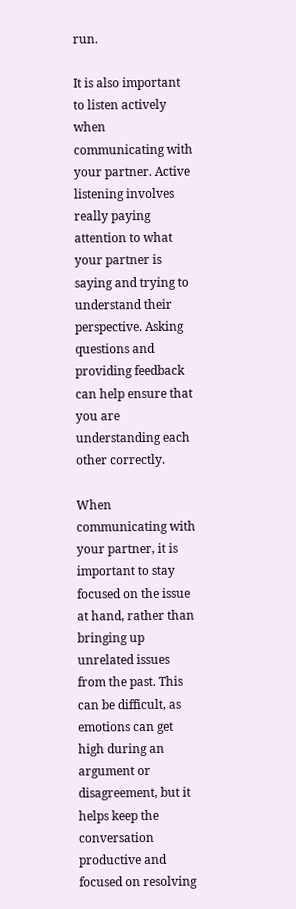run.

It is also important to listen actively when communicating with your partner. Active listening involves really paying attention to what your partner is saying and trying to understand their perspective. Asking questions and providing feedback can help ensure that you are understanding each other correctly.

When communicating with your partner, it is important to stay focused on the issue at hand, rather than bringing up unrelated issues from the past. This can be difficult, as emotions can get high during an argument or disagreement, but it helps keep the conversation productive and focused on resolving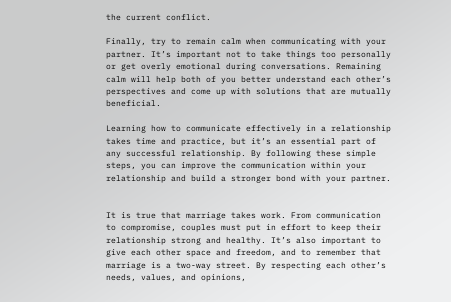the current conflict.

Finally, try to remain calm when communicating with your partner. It’s important not to take things too personally or get overly emotional during conversations. Remaining calm will help both of you better understand each other’s perspectives and come up with solutions that are mutually beneficial.

Learning how to communicate effectively in a relationship takes time and practice, but it’s an essential part of any successful relationship. By following these simple steps, you can improve the communication within your relationship and build a stronger bond with your partner.


It is true that marriage takes work. From communication to compromise, couples must put in effort to keep their relationship strong and healthy. It’s also important to give each other space and freedom, and to remember that marriage is a two-way street. By respecting each other’s needs, values, and opinions,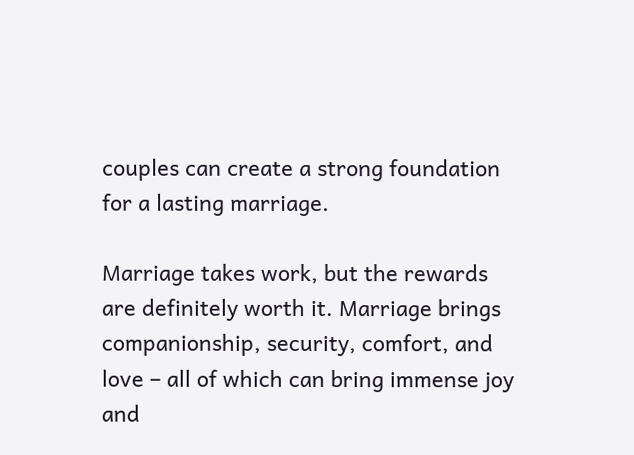couples can create a strong foundation for a lasting marriage.

Marriage takes work, but the rewards are definitely worth it. Marriage brings companionship, security, comfort, and love – all of which can bring immense joy and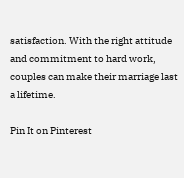satisfaction. With the right attitude and commitment to hard work, couples can make their marriage last a lifetime.

Pin It on Pinterest